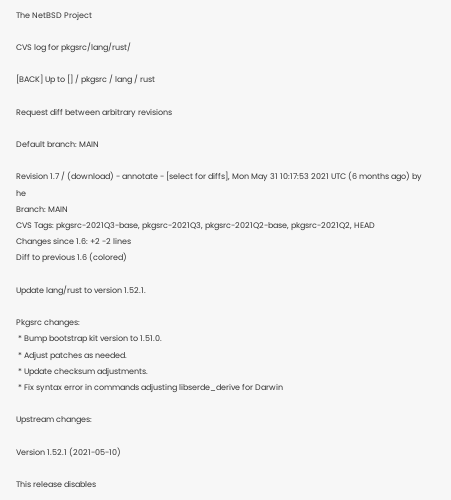The NetBSD Project

CVS log for pkgsrc/lang/rust/

[BACK] Up to [] / pkgsrc / lang / rust

Request diff between arbitrary revisions

Default branch: MAIN

Revision 1.7 / (download) - annotate - [select for diffs], Mon May 31 10:17:53 2021 UTC (6 months ago) by he
Branch: MAIN
CVS Tags: pkgsrc-2021Q3-base, pkgsrc-2021Q3, pkgsrc-2021Q2-base, pkgsrc-2021Q2, HEAD
Changes since 1.6: +2 -2 lines
Diff to previous 1.6 (colored)

Update lang/rust to version 1.52.1.

Pkgsrc changes:
 * Bump bootstrap kit version to 1.51.0.
 * Adjust patches as needed.
 * Update checksum adjustments.
 * Fix syntax error in commands adjusting libserde_derive for Darwin

Upstream changes:

Version 1.52.1 (2021-05-10)

This release disables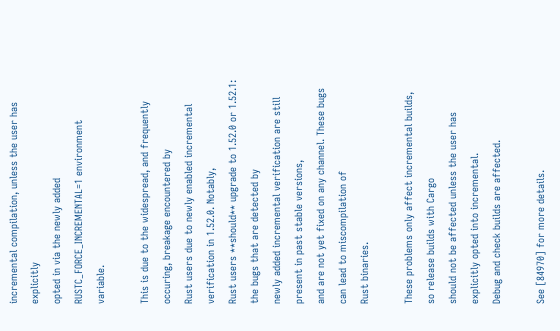incremental compilation, unless the user has explicitly
opted in via the newly added RUSTC_FORCE_INCREMENTAL=1 environment variable.

This is due to the widespread, and frequently occuring, breakage encountered by
Rust users due to newly enabled incremental verification in 1.52.0. Notably,
Rust users **should** upgrade to 1.52.0 or 1.52.1: the bugs that are detected by
newly added incremental verification are still present in past stable versions,
and are not yet fixed on any channel. These bugs can lead to miscompilation of
Rust binaries.

These problems only affect incremental builds, so release builds with Cargo
should not be affected unless the user has explicitly opted into incremental.
Debug and check builds are affected.

See [84970] for more details.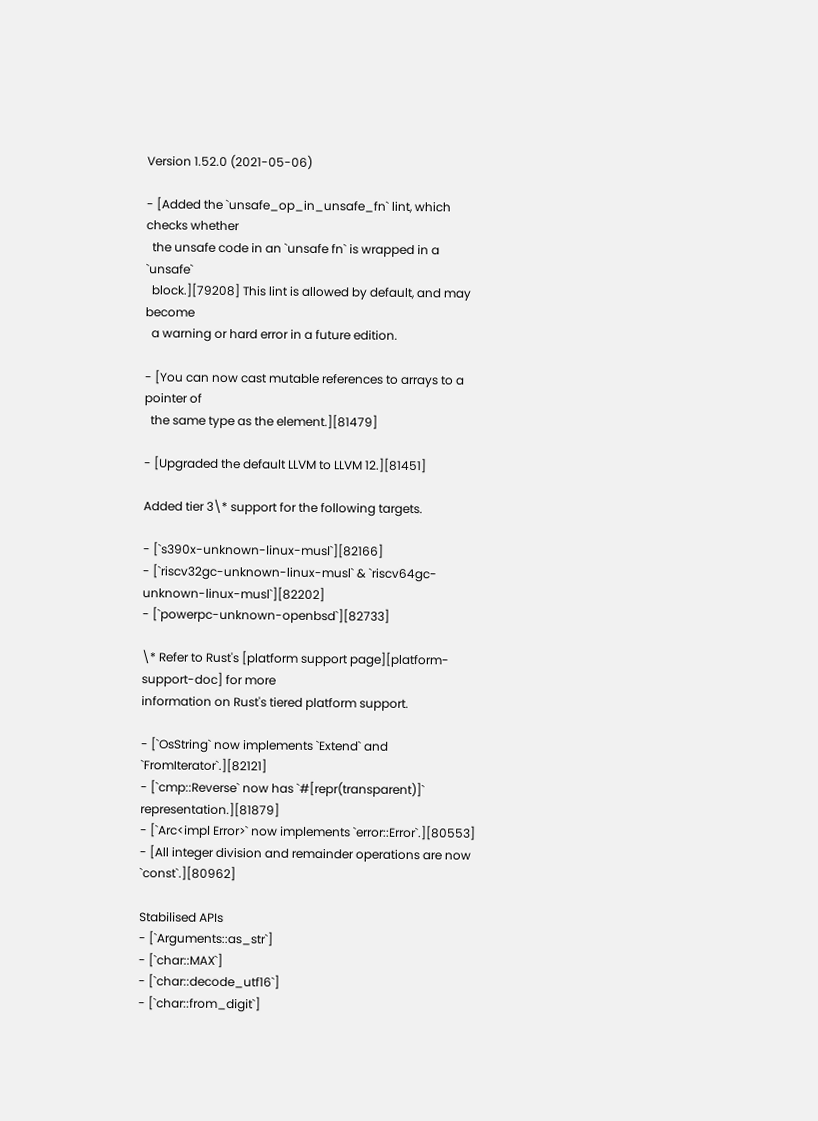Version 1.52.0 (2021-05-06)

- [Added the `unsafe_op_in_unsafe_fn` lint, which checks whether
  the unsafe code in an `unsafe fn` is wrapped in a `unsafe`
  block.][79208] This lint is allowed by default, and may become
  a warning or hard error in a future edition.

- [You can now cast mutable references to arrays to a pointer of
  the same type as the element.][81479]

- [Upgraded the default LLVM to LLVM 12.][81451]

Added tier 3\* support for the following targets.

- [`s390x-unknown-linux-musl`][82166]
- [`riscv32gc-unknown-linux-musl` & `riscv64gc-unknown-linux-musl`][82202]
- [`powerpc-unknown-openbsd`][82733]

\* Refer to Rust's [platform support page][platform-support-doc] for more
information on Rust's tiered platform support.

- [`OsString` now implements `Extend` and `FromIterator`.][82121]
- [`cmp::Reverse` now has `#[repr(transparent)]` representation.][81879]
- [`Arc<impl Error>` now implements `error::Error`.][80553]
- [All integer division and remainder operations are now `const`.][80962]

Stabilised APIs
- [`Arguments::as_str`]
- [`char::MAX`]
- [`char::decode_utf16`]
- [`char::from_digit`]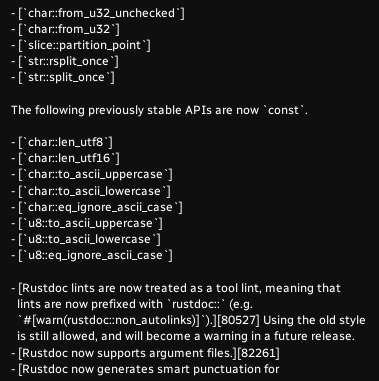- [`char::from_u32_unchecked`]
- [`char::from_u32`]
- [`slice::partition_point`]
- [`str::rsplit_once`]
- [`str::split_once`]

The following previously stable APIs are now `const`.

- [`char::len_utf8`]
- [`char::len_utf16`]
- [`char::to_ascii_uppercase`]
- [`char::to_ascii_lowercase`]
- [`char::eq_ignore_ascii_case`]
- [`u8::to_ascii_uppercase`]
- [`u8::to_ascii_lowercase`]
- [`u8::eq_ignore_ascii_case`]

- [Rustdoc lints are now treated as a tool lint, meaning that
  lints are now prefixed with `rustdoc::` (e.g.
  `#[warn(rustdoc::non_autolinks)]`).][80527] Using the old style
  is still allowed, and will become a warning in a future release.
- [Rustdoc now supports argument files.][82261]
- [Rustdoc now generates smart punctuation for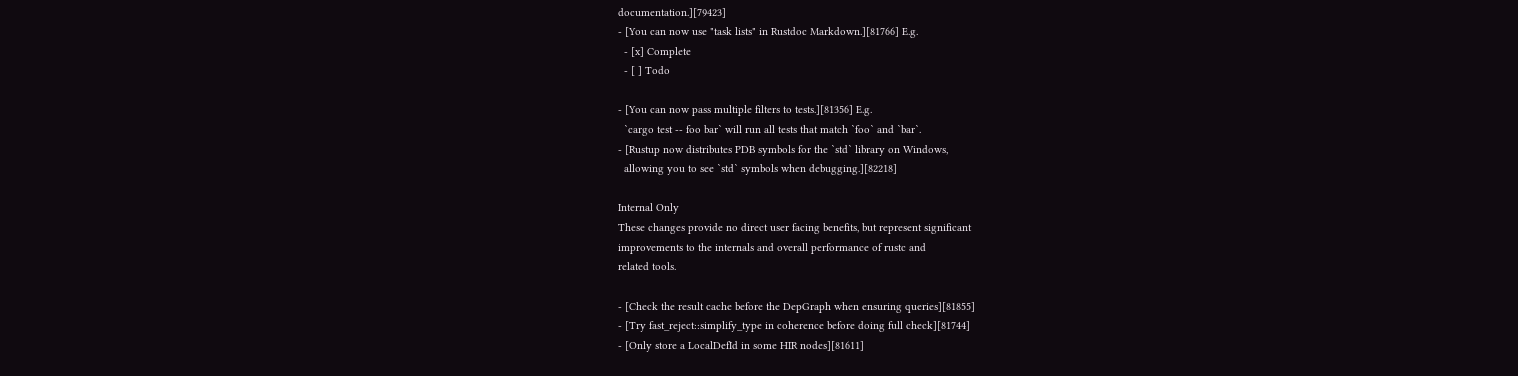documentation.][79423]
- [You can now use "task lists" in Rustdoc Markdown.][81766] E.g.
  - [x] Complete
  - [ ] Todo

- [You can now pass multiple filters to tests.][81356] E.g.
  `cargo test -- foo bar` will run all tests that match `foo` and `bar`.
- [Rustup now distributes PDB symbols for the `std` library on Windows,
  allowing you to see `std` symbols when debugging.][82218]

Internal Only
These changes provide no direct user facing benefits, but represent significant
improvements to the internals and overall performance of rustc and
related tools.

- [Check the result cache before the DepGraph when ensuring queries][81855]
- [Try fast_reject::simplify_type in coherence before doing full check][81744]
- [Only store a LocalDefId in some HIR nodes][81611]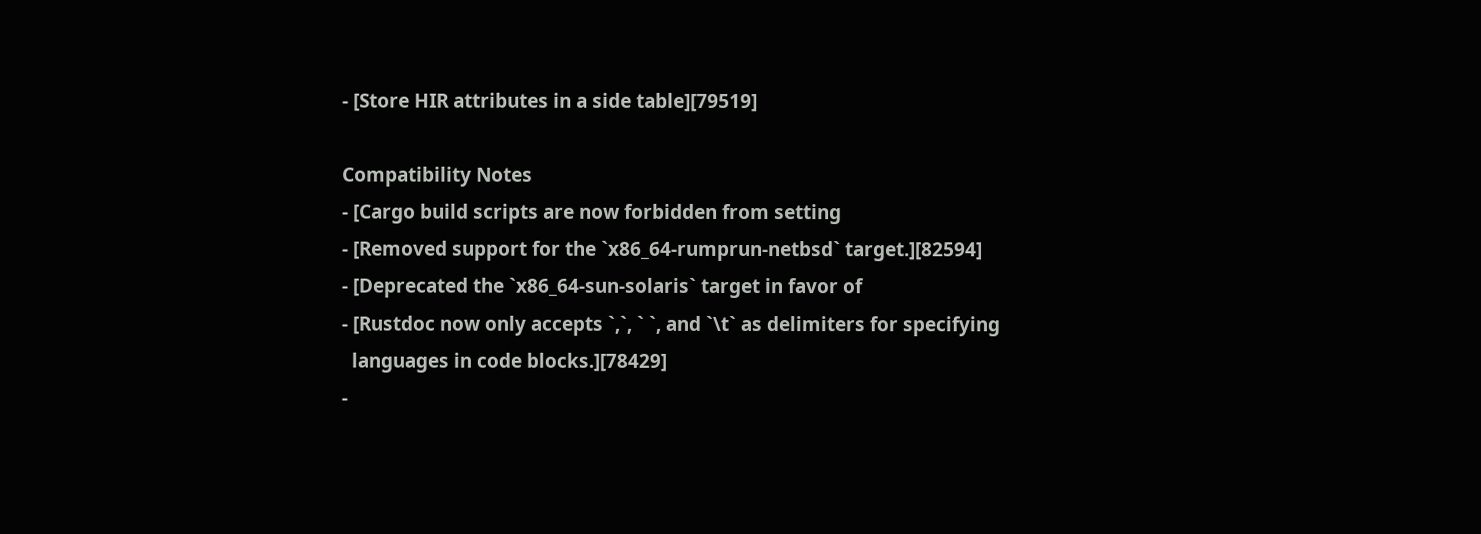- [Store HIR attributes in a side table][79519]

Compatibility Notes
- [Cargo build scripts are now forbidden from setting
- [Removed support for the `x86_64-rumprun-netbsd` target.][82594]
- [Deprecated the `x86_64-sun-solaris` target in favor of
- [Rustdoc now only accepts `,`, ` `, and `\t` as delimiters for specifying
  languages in code blocks.][78429]
-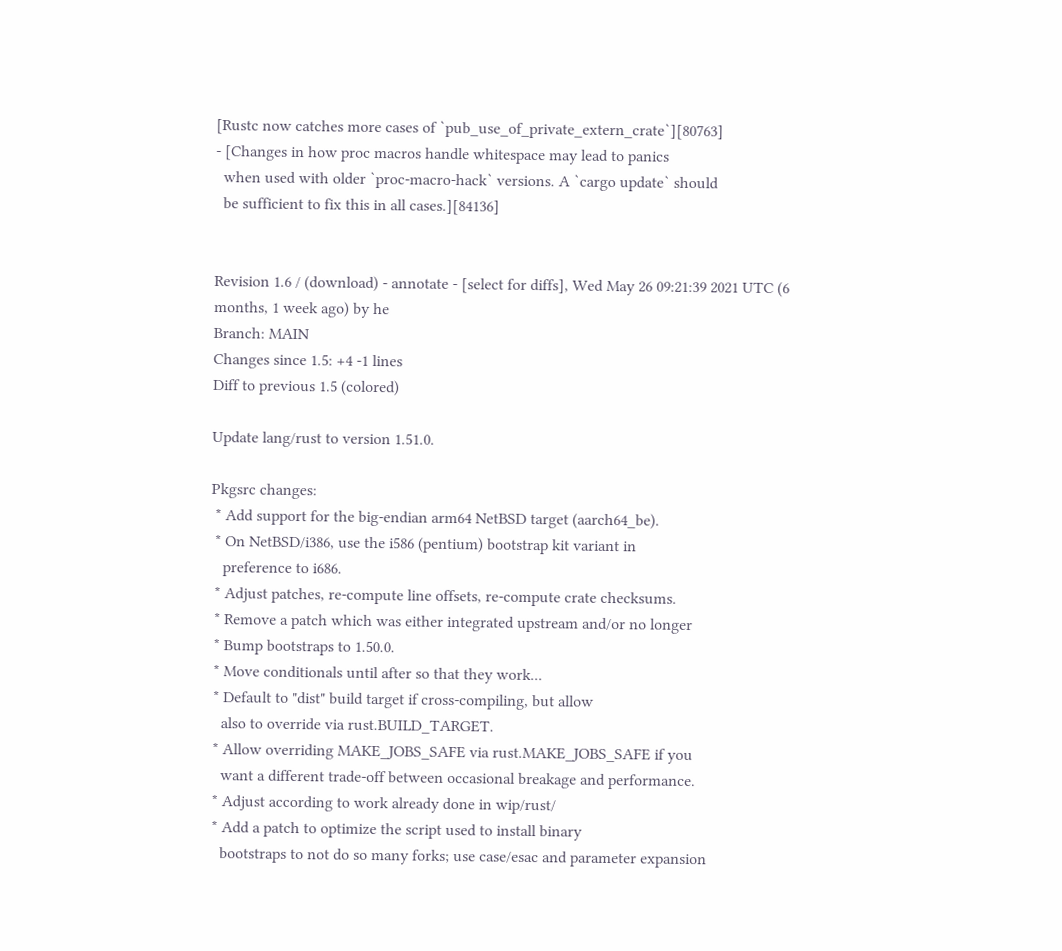[Rustc now catches more cases of `pub_use_of_private_extern_crate`][80763]
- [Changes in how proc macros handle whitespace may lead to panics
  when used with older `proc-macro-hack` versions. A `cargo update` should
  be sufficient to fix this in all cases.][84136]


Revision 1.6 / (download) - annotate - [select for diffs], Wed May 26 09:21:39 2021 UTC (6 months, 1 week ago) by he
Branch: MAIN
Changes since 1.5: +4 -1 lines
Diff to previous 1.5 (colored)

Update lang/rust to version 1.51.0.

Pkgsrc changes:
 * Add support for the big-endian arm64 NetBSD target (aarch64_be).
 * On NetBSD/i386, use the i586 (pentium) bootstrap kit variant in
   preference to i686.
 * Adjust patches, re-compute line offsets, re-compute crate checksums.
 * Remove a patch which was either integrated upstream and/or no longer
 * Bump bootstraps to 1.50.0.
 * Move conditionals until after so that they work...
 * Default to "dist" build target if cross-compiling, but allow
   also to override via rust.BUILD_TARGET.
 * Allow overriding MAKE_JOBS_SAFE via rust.MAKE_JOBS_SAFE if you
   want a different trade-off between occasional breakage and performance.
 * Adjust according to work already done in wip/rust/
 * Add a patch to optimize the script used to install binary
   bootstraps to not do so many forks; use case/esac and parameter expansion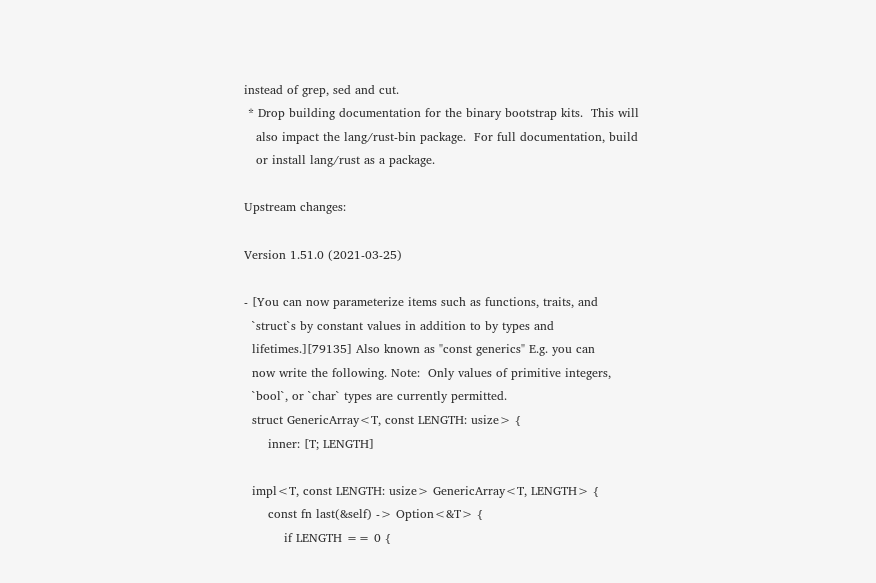instead of grep, sed and cut.
 * Drop building documentation for the binary bootstrap kits.  This will
   also impact the lang/rust-bin package.  For full documentation, build
   or install lang/rust as a package.

Upstream changes:

Version 1.51.0 (2021-03-25)

- [You can now parameterize items such as functions, traits, and
  `struct`s by constant values in addition to by types and
  lifetimes.][79135] Also known as "const generics" E.g. you can
  now write the following. Note:  Only values of primitive integers,
  `bool`, or `char` types are currently permitted.
  struct GenericArray<T, const LENGTH: usize> {
      inner: [T; LENGTH]

  impl<T, const LENGTH: usize> GenericArray<T, LENGTH> {
      const fn last(&self) -> Option<&T> {
          if LENGTH == 0 {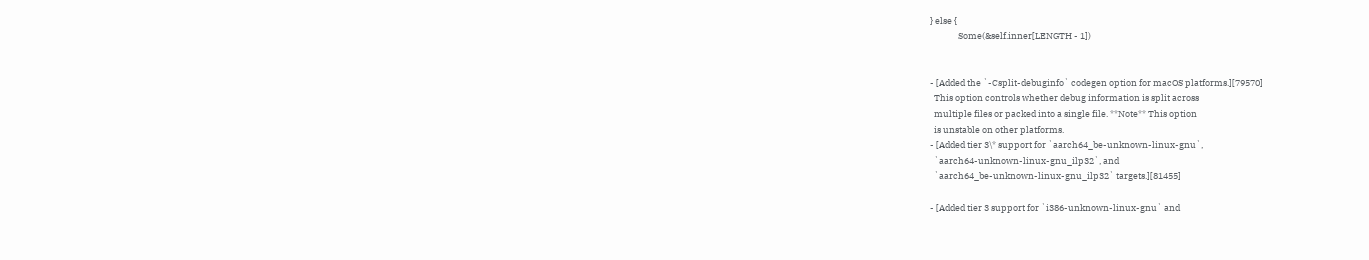} else {
              Some(&self.inner[LENGTH - 1])


- [Added the `-Csplit-debuginfo` codegen option for macOS platforms.][79570]
  This option controls whether debug information is split across
  multiple files or packed into a single file. **Note** This option
  is unstable on other platforms.
- [Added tier 3\* support for `aarch64_be-unknown-linux-gnu`,
  `aarch64-unknown-linux-gnu_ilp32`, and
  `aarch64_be-unknown-linux-gnu_ilp32` targets.][81455]

- [Added tier 3 support for `i386-unknown-linux-gnu` and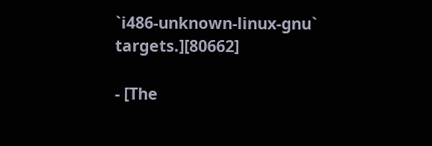`i486-unknown-linux-gnu` targets.][80662]

- [The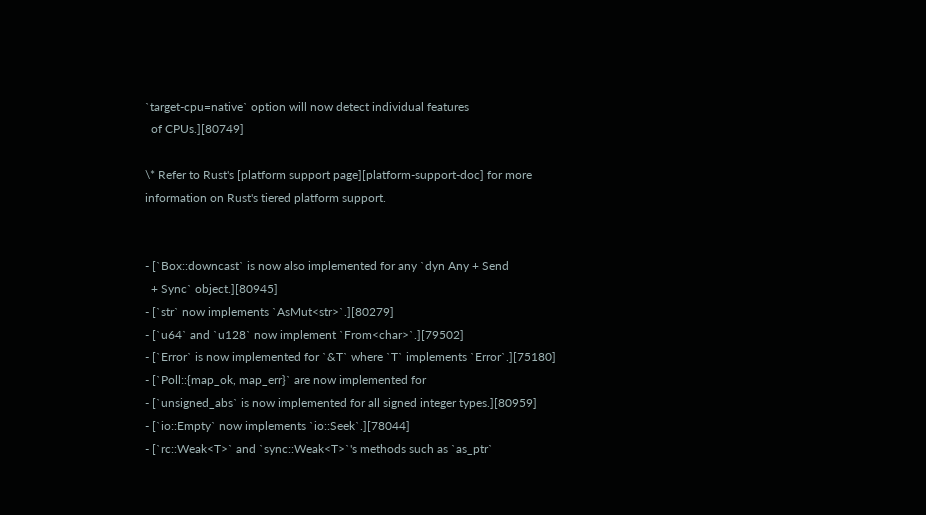`target-cpu=native` option will now detect individual features
  of CPUs.][80749]

\* Refer to Rust's [platform support page][platform-support-doc] for more
information on Rust's tiered platform support.


- [`Box::downcast` is now also implemented for any `dyn Any + Send
  + Sync` object.][80945]
- [`str` now implements `AsMut<str>`.][80279]
- [`u64` and `u128` now implement `From<char>`.][79502]
- [`Error` is now implemented for `&T` where `T` implements `Error`.][75180]
- [`Poll::{map_ok, map_err}` are now implemented for
- [`unsigned_abs` is now implemented for all signed integer types.][80959]
- [`io::Empty` now implements `io::Seek`.][78044]
- [`rc::Weak<T>` and `sync::Weak<T>`'s methods such as `as_ptr`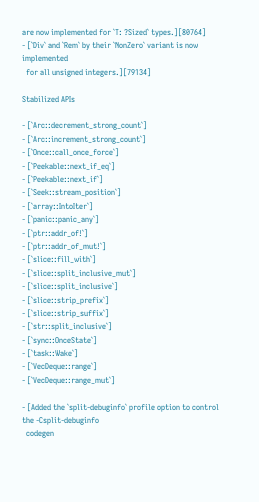are now implemented for `T: ?Sized` types.][80764]
- [`Div` and `Rem` by their `NonZero` variant is now implemented
  for all unsigned integers.][79134]

Stabilized APIs

- [`Arc::decrement_strong_count`]
- [`Arc::increment_strong_count`]
- [`Once::call_once_force`]
- [`Peekable::next_if_eq`]
- [`Peekable::next_if`]
- [`Seek::stream_position`]
- [`array::IntoIter`]
- [`panic::panic_any`]
- [`ptr::addr_of!`]
- [`ptr::addr_of_mut!`]
- [`slice::fill_with`]
- [`slice::split_inclusive_mut`]
- [`slice::split_inclusive`]
- [`slice::strip_prefix`]
- [`slice::strip_suffix`]
- [`str::split_inclusive`]
- [`sync::OnceState`]
- [`task::Wake`]
- [`VecDeque::range`]
- [`VecDeque::range_mut`]

- [Added the `split-debuginfo` profile option to control the -Csplit-debuginfo
  codegen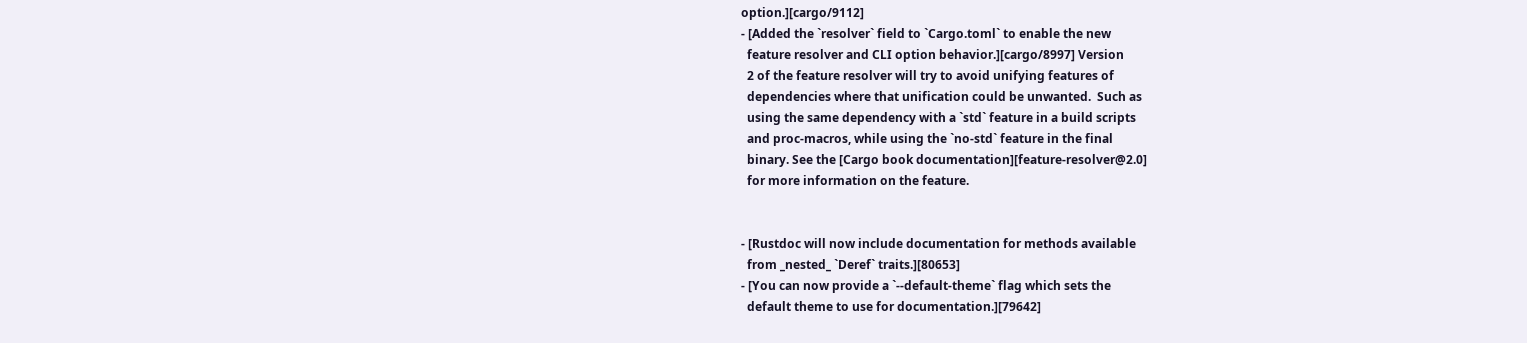option.][cargo/9112]
- [Added the `resolver` field to `Cargo.toml` to enable the new
  feature resolver and CLI option behavior.][cargo/8997] Version
  2 of the feature resolver will try to avoid unifying features of
  dependencies where that unification could be unwanted.  Such as
  using the same dependency with a `std` feature in a build scripts
  and proc-macros, while using the `no-std` feature in the final
  binary. See the [Cargo book documentation][feature-resolver@2.0]
  for more information on the feature.


- [Rustdoc will now include documentation for methods available
  from _nested_ `Deref` traits.][80653]
- [You can now provide a `--default-theme` flag which sets the
  default theme to use for documentation.][79642]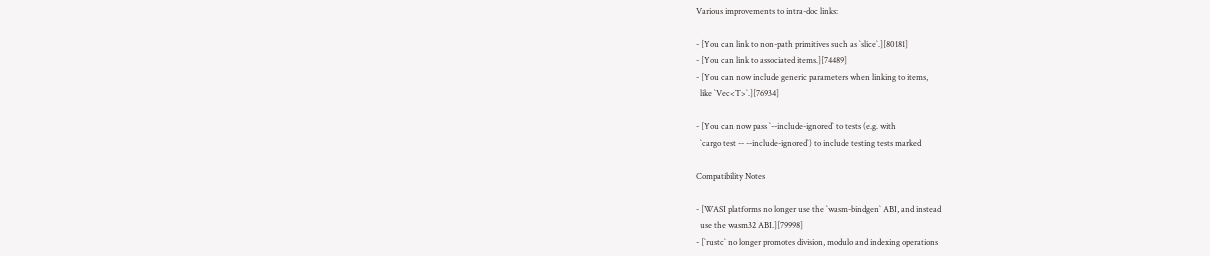Various improvements to intra-doc links:

- [You can link to non-path primitives such as `slice`.][80181]
- [You can link to associated items.][74489]
- [You can now include generic parameters when linking to items,
  like `Vec<T>`.][76934]

- [You can now pass `--include-ignored` to tests (e.g. with
  `cargo test -- --include-ignored`) to include testing tests marked

Compatibility Notes

- [WASI platforms no longer use the `wasm-bindgen` ABI, and instead
  use the wasm32 ABI.][79998]
- [`rustc` no longer promotes division, modulo and indexing operations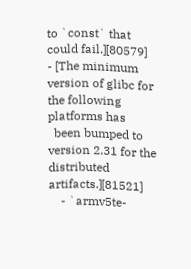to `const` that could fail.][80579]
- [The minimum version of glibc for the following platforms has
  been bumped to version 2.31 for the distributed artifacts.][81521]
    - `armv5te-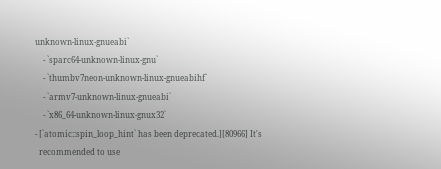unknown-linux-gnueabi`
    - `sparc64-unknown-linux-gnu`
    - `thumbv7neon-unknown-linux-gnueabihf`
    - `armv7-unknown-linux-gnueabi`
    - `x86_64-unknown-linux-gnux32`
- [`atomic::spin_loop_hint` has been deprecated.][80966] It's
  recommended to use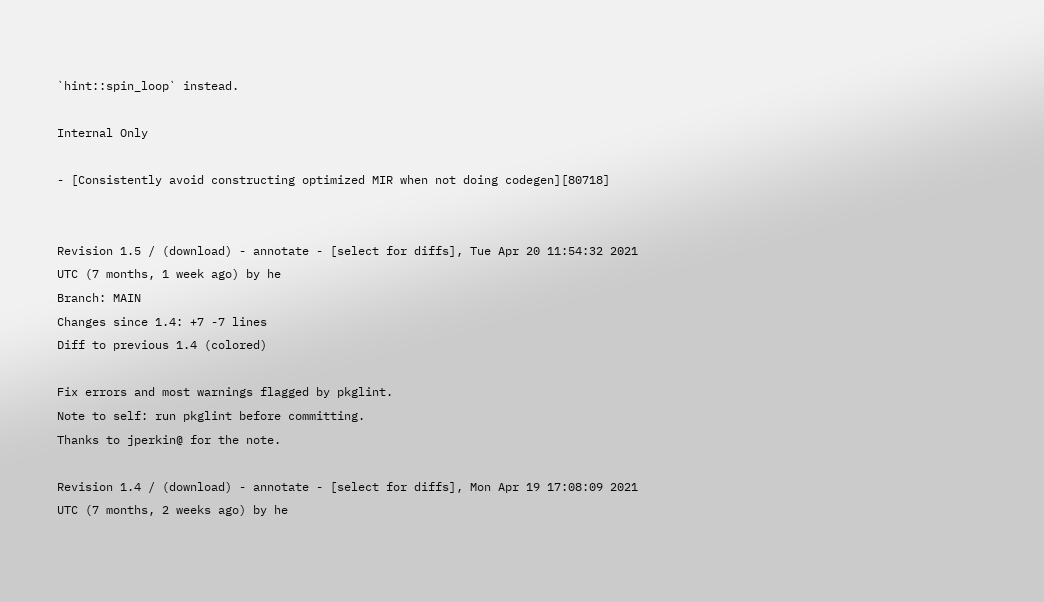`hint::spin_loop` instead.

Internal Only

- [Consistently avoid constructing optimized MIR when not doing codegen][80718]


Revision 1.5 / (download) - annotate - [select for diffs], Tue Apr 20 11:54:32 2021 UTC (7 months, 1 week ago) by he
Branch: MAIN
Changes since 1.4: +7 -7 lines
Diff to previous 1.4 (colored)

Fix errors and most warnings flagged by pkglint.
Note to self: run pkglint before committing.
Thanks to jperkin@ for the note.

Revision 1.4 / (download) - annotate - [select for diffs], Mon Apr 19 17:08:09 2021 UTC (7 months, 2 weeks ago) by he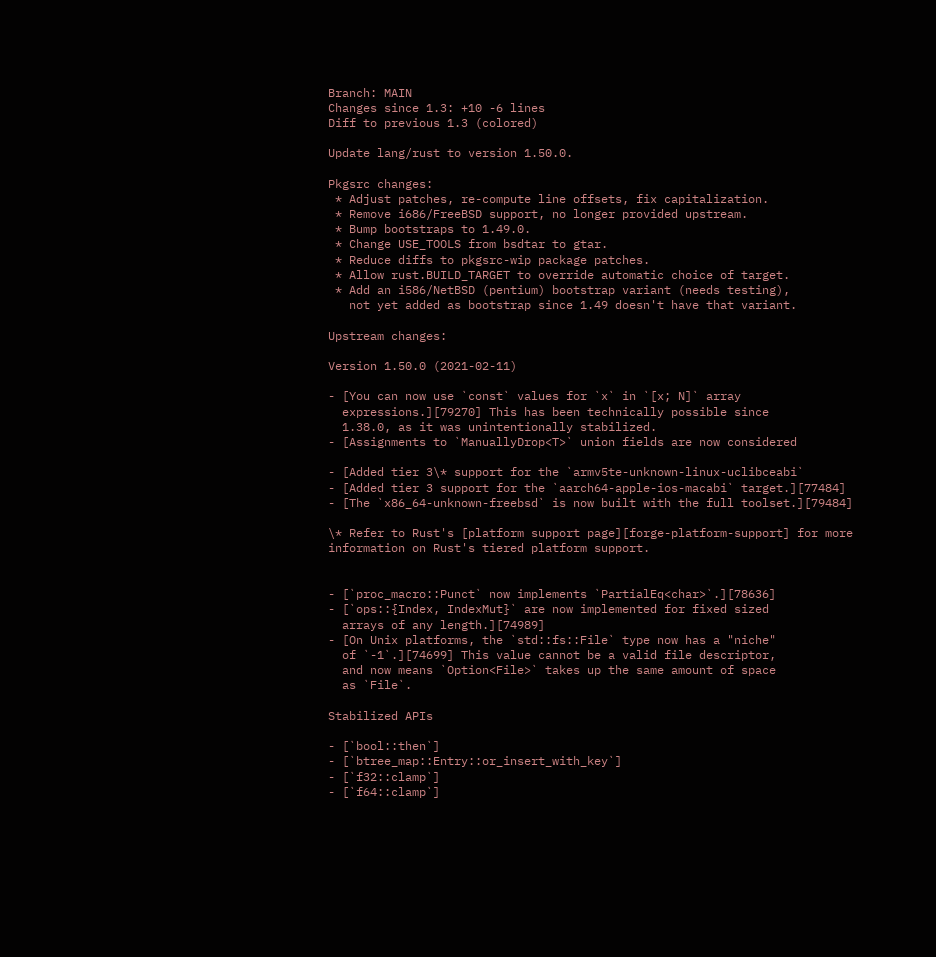Branch: MAIN
Changes since 1.3: +10 -6 lines
Diff to previous 1.3 (colored)

Update lang/rust to version 1.50.0.

Pkgsrc changes:
 * Adjust patches, re-compute line offsets, fix capitalization.
 * Remove i686/FreeBSD support, no longer provided upstream.
 * Bump bootstraps to 1.49.0.
 * Change USE_TOOLS from bsdtar to gtar.
 * Reduce diffs to pkgsrc-wip package patches.
 * Allow rust.BUILD_TARGET to override automatic choice of target.
 * Add an i586/NetBSD (pentium) bootstrap variant (needs testing),
   not yet added as bootstrap since 1.49 doesn't have that variant.

Upstream changes:

Version 1.50.0 (2021-02-11)

- [You can now use `const` values for `x` in `[x; N]` array
  expressions.][79270] This has been technically possible since
  1.38.0, as it was unintentionally stabilized.
- [Assignments to `ManuallyDrop<T>` union fields are now considered

- [Added tier 3\* support for the `armv5te-unknown-linux-uclibceabi`
- [Added tier 3 support for the `aarch64-apple-ios-macabi` target.][77484]
- [The `x86_64-unknown-freebsd` is now built with the full toolset.][79484]

\* Refer to Rust's [platform support page][forge-platform-support] for more
information on Rust's tiered platform support.


- [`proc_macro::Punct` now implements `PartialEq<char>`.][78636]
- [`ops::{Index, IndexMut}` are now implemented for fixed sized
  arrays of any length.][74989]
- [On Unix platforms, the `std::fs::File` type now has a "niche"
  of `-1`.][74699] This value cannot be a valid file descriptor,
  and now means `Option<File>` takes up the same amount of space
  as `File`.

Stabilized APIs

- [`bool::then`]
- [`btree_map::Entry::or_insert_with_key`]
- [`f32::clamp`]
- [`f64::clamp`]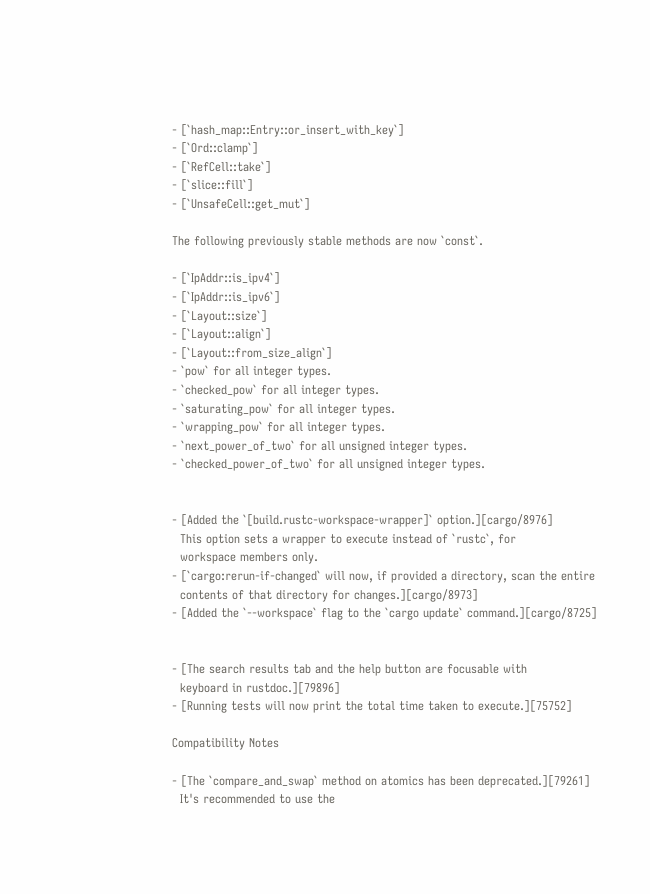- [`hash_map::Entry::or_insert_with_key`]
- [`Ord::clamp`]
- [`RefCell::take`]
- [`slice::fill`]
- [`UnsafeCell::get_mut`]

The following previously stable methods are now `const`.

- [`IpAddr::is_ipv4`]
- [`IpAddr::is_ipv6`]
- [`Layout::size`]
- [`Layout::align`]
- [`Layout::from_size_align`]
- `pow` for all integer types.
- `checked_pow` for all integer types.
- `saturating_pow` for all integer types.
- `wrapping_pow` for all integer types.
- `next_power_of_two` for all unsigned integer types.
- `checked_power_of_two` for all unsigned integer types.


- [Added the `[build.rustc-workspace-wrapper]` option.][cargo/8976]
  This option sets a wrapper to execute instead of `rustc`, for
  workspace members only.
- [`cargo:rerun-if-changed` will now, if provided a directory, scan the entire
  contents of that directory for changes.][cargo/8973]
- [Added the `--workspace` flag to the `cargo update` command.][cargo/8725]


- [The search results tab and the help button are focusable with
  keyboard in rustdoc.][79896]
- [Running tests will now print the total time taken to execute.][75752]

Compatibility Notes

- [The `compare_and_swap` method on atomics has been deprecated.][79261]
  It's recommended to use the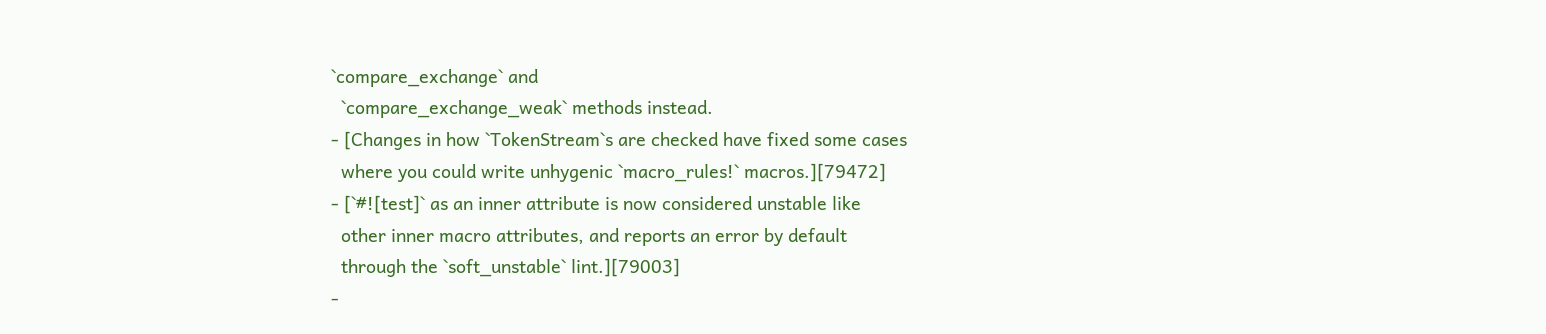`compare_exchange` and
  `compare_exchange_weak` methods instead.
- [Changes in how `TokenStream`s are checked have fixed some cases
  where you could write unhygenic `macro_rules!` macros.][79472]
- [`#![test]` as an inner attribute is now considered unstable like
  other inner macro attributes, and reports an error by default
  through the `soft_unstable` lint.][79003]
-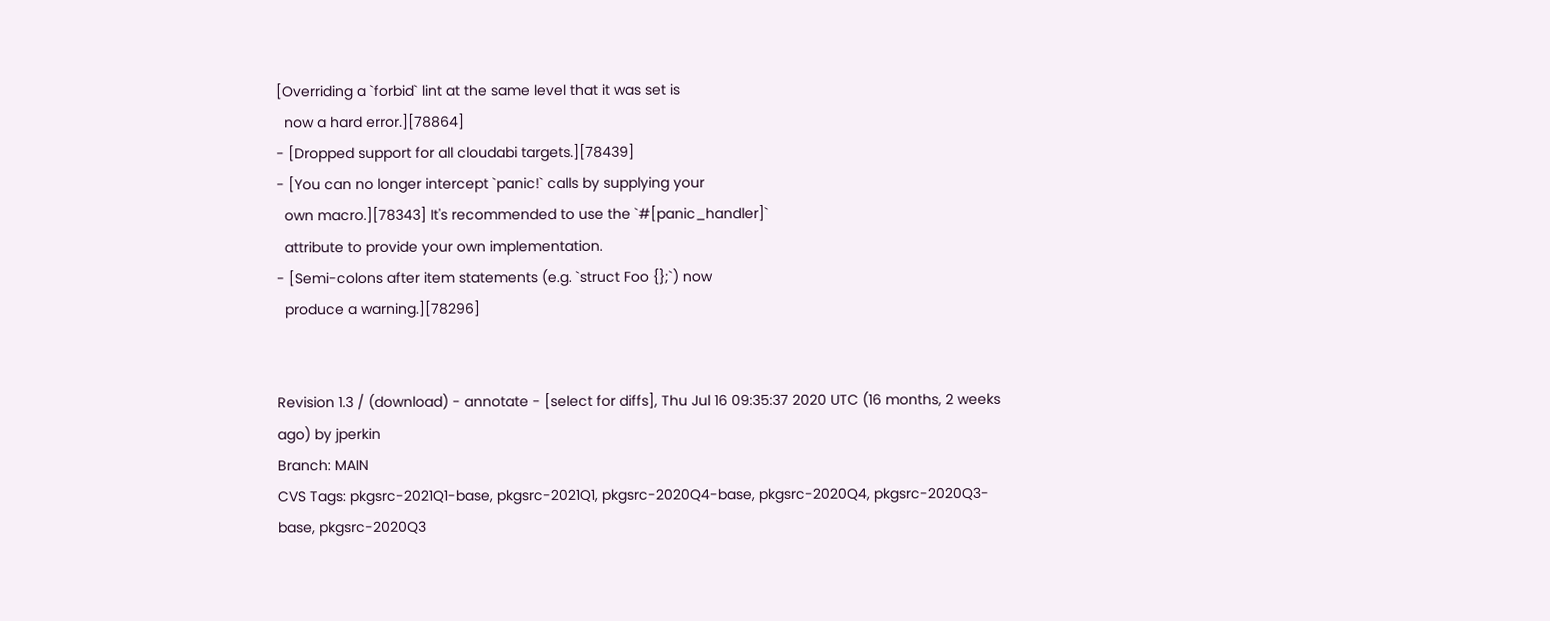[Overriding a `forbid` lint at the same level that it was set is
  now a hard error.][78864]
- [Dropped support for all cloudabi targets.][78439]
- [You can no longer intercept `panic!` calls by supplying your
  own macro.][78343] It's recommended to use the `#[panic_handler]`
  attribute to provide your own implementation.
- [Semi-colons after item statements (e.g. `struct Foo {};`) now
  produce a warning.][78296]


Revision 1.3 / (download) - annotate - [select for diffs], Thu Jul 16 09:35:37 2020 UTC (16 months, 2 weeks ago) by jperkin
Branch: MAIN
CVS Tags: pkgsrc-2021Q1-base, pkgsrc-2021Q1, pkgsrc-2020Q4-base, pkgsrc-2020Q4, pkgsrc-2020Q3-base, pkgsrc-2020Q3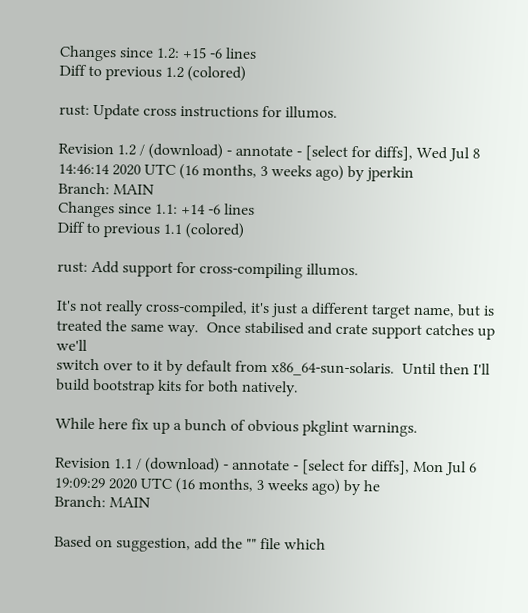Changes since 1.2: +15 -6 lines
Diff to previous 1.2 (colored)

rust: Update cross instructions for illumos.

Revision 1.2 / (download) - annotate - [select for diffs], Wed Jul 8 14:46:14 2020 UTC (16 months, 3 weeks ago) by jperkin
Branch: MAIN
Changes since 1.1: +14 -6 lines
Diff to previous 1.1 (colored)

rust: Add support for cross-compiling illumos.

It's not really cross-compiled, it's just a different target name, but is
treated the same way.  Once stabilised and crate support catches up we'll
switch over to it by default from x86_64-sun-solaris.  Until then I'll
build bootstrap kits for both natively.

While here fix up a bunch of obvious pkglint warnings.

Revision 1.1 / (download) - annotate - [select for diffs], Mon Jul 6 19:09:29 2020 UTC (16 months, 3 weeks ago) by he
Branch: MAIN

Based on suggestion, add the "" file which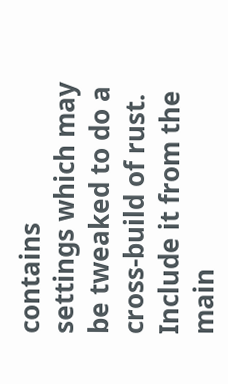contains
settings which may be tweaked to do a cross-build of rust.
Include it from the main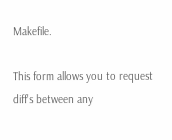Makefile.

This form allows you to request diff's between any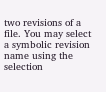two revisions of a file. You may select a symbolic revision name using the selection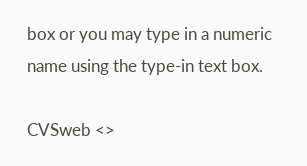box or you may type in a numeric name using the type-in text box.

CVSweb <>